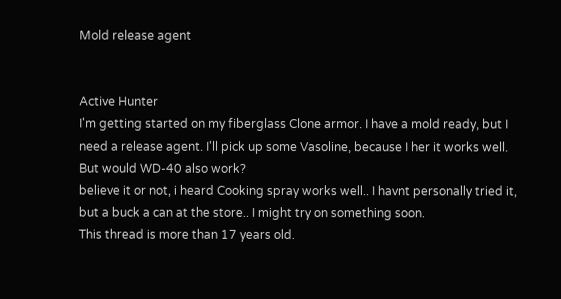Mold release agent


Active Hunter
I'm getting started on my fiberglass Clone armor. I have a mold ready, but I need a release agent. I'll pick up some Vasoline, because I her it works well. But would WD-40 also work?
believe it or not, i heard Cooking spray works well.. I havnt personally tried it, but a buck a can at the store.. I might try on something soon.
This thread is more than 17 years old.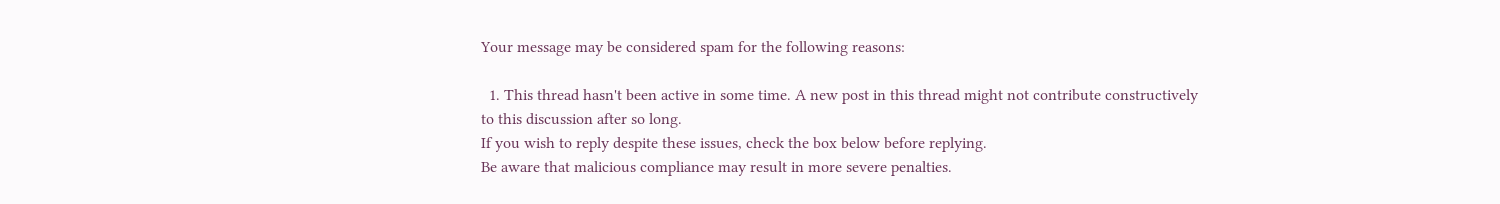Your message may be considered spam for the following reasons:

  1. This thread hasn't been active in some time. A new post in this thread might not contribute constructively to this discussion after so long.
If you wish to reply despite these issues, check the box below before replying.
Be aware that malicious compliance may result in more severe penalties.